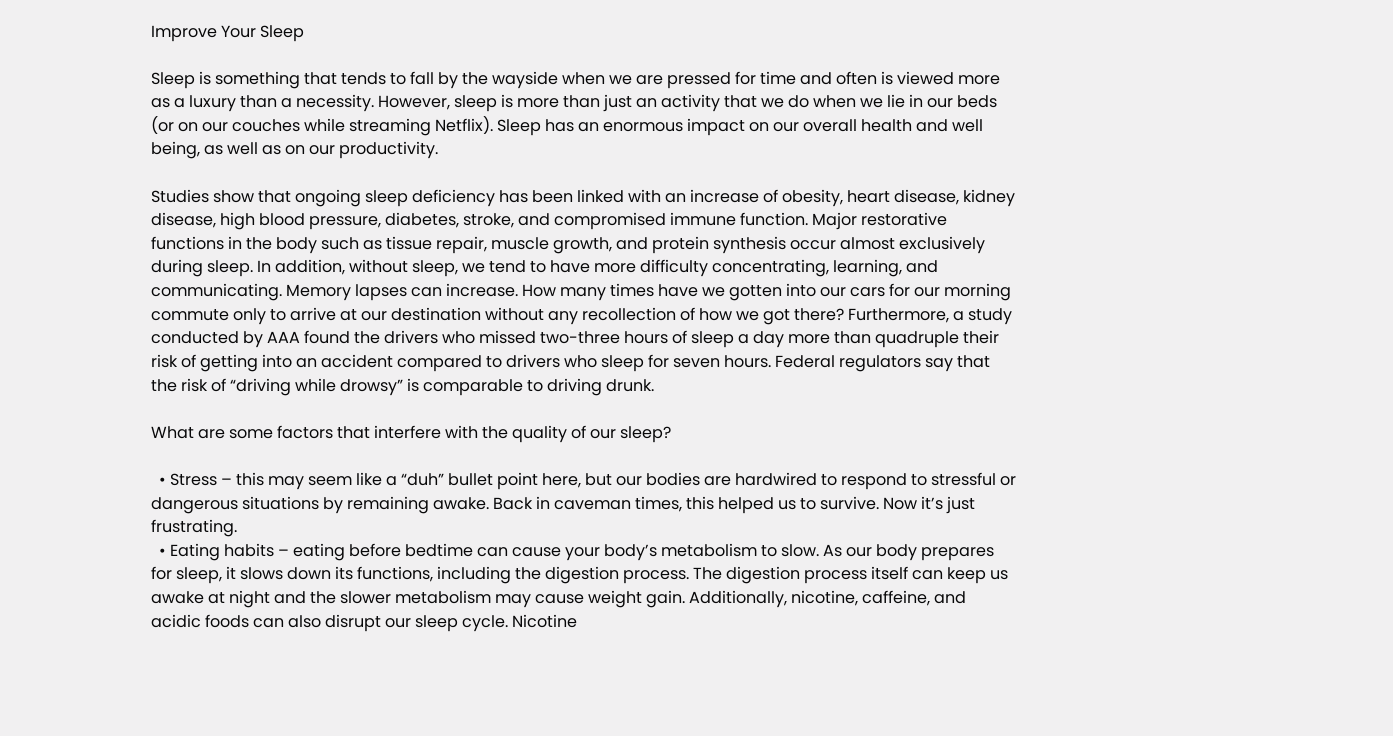Improve Your Sleep

Sleep is something that tends to fall by the wayside when we are pressed for time and often is viewed more as a luxury than a necessity. However, sleep is more than just an activity that we do when we lie in our beds (or on our couches while streaming Netflix). Sleep has an enormous impact on our overall health and well being, as well as on our productivity.

Studies show that ongoing sleep deficiency has been linked with an increase of obesity, heart disease, kidney disease, high blood pressure, diabetes, stroke, and compromised immune function. Major restorative functions in the body such as tissue repair, muscle growth, and protein synthesis occur almost exclusively during sleep. In addition, without sleep, we tend to have more difficulty concentrating, learning, and communicating. Memory lapses can increase. How many times have we gotten into our cars for our morning commute only to arrive at our destination without any recollection of how we got there? Furthermore, a study conducted by AAA found the drivers who missed two-three hours of sleep a day more than quadruple their risk of getting into an accident compared to drivers who sleep for seven hours. Federal regulators say that the risk of “driving while drowsy” is comparable to driving drunk.

What are some factors that interfere with the quality of our sleep?

  • Stress – this may seem like a “duh” bullet point here, but our bodies are hardwired to respond to stressful or dangerous situations by remaining awake. Back in caveman times, this helped us to survive. Now it’s just frustrating.
  • Eating habits – eating before bedtime can cause your body’s metabolism to slow. As our body prepares for sleep, it slows down its functions, including the digestion process. The digestion process itself can keep us awake at night and the slower metabolism may cause weight gain. Additionally, nicotine, caffeine, and acidic foods can also disrupt our sleep cycle. Nicotine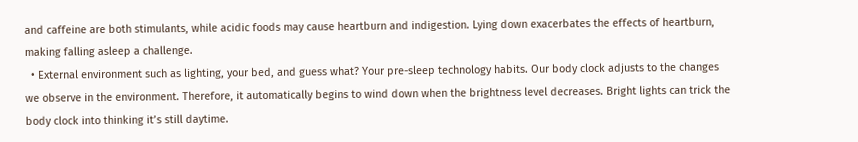and caffeine are both stimulants, while acidic foods may cause heartburn and indigestion. Lying down exacerbates the effects of heartburn, making falling asleep a challenge.
  • External environment such as lighting, your bed, and guess what? Your pre-sleep technology habits. Our body clock adjusts to the changes we observe in the environment. Therefore, it automatically begins to wind down when the brightness level decreases. Bright lights can trick the body clock into thinking it’s still daytime.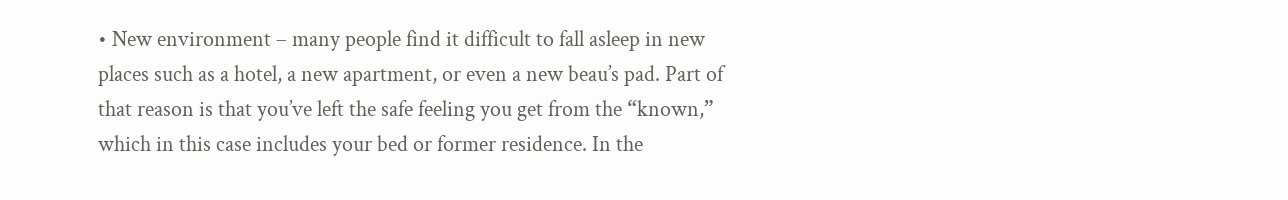• New environment – many people find it difficult to fall asleep in new places such as a hotel, a new apartment, or even a new beau’s pad. Part of that reason is that you’ve left the safe feeling you get from the “known,” which in this case includes your bed or former residence. In the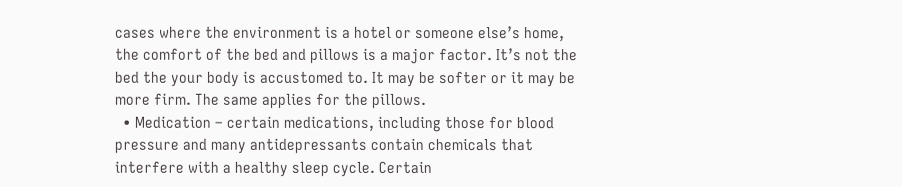cases where the environment is a hotel or someone else’s home, the comfort of the bed and pillows is a major factor. It’s not the bed the your body is accustomed to. It may be softer or it may be more firm. The same applies for the pillows.
  • Medication – certain medications, including those for blood pressure and many antidepressants contain chemicals that interfere with a healthy sleep cycle. Certain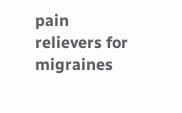pain relievers for migraines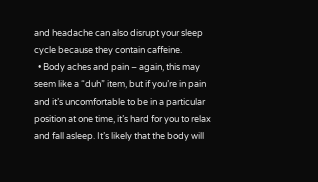and headache can also disrupt your sleep cycle because they contain caffeine.
  • Body aches and pain – again, this may seem like a “duh” item, but if you’re in pain and it’s uncomfortable to be in a particular position at one time, it’s hard for you to relax and fall asleep. It’s likely that the body will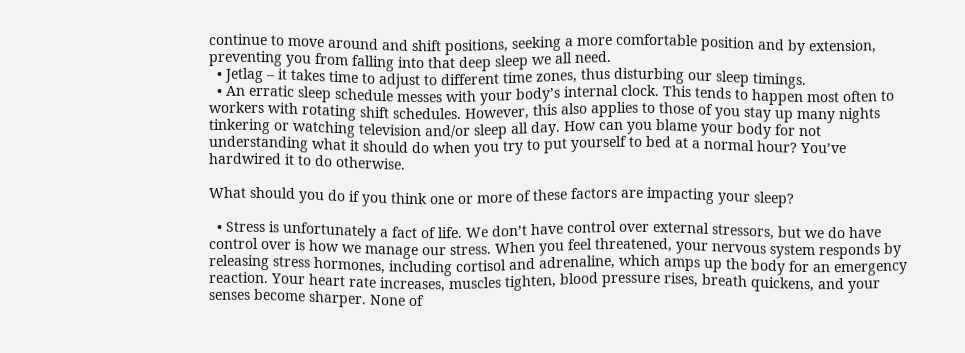continue to move around and shift positions, seeking a more comfortable position and by extension, preventing you from falling into that deep sleep we all need.
  • Jetlag – it takes time to adjust to different time zones, thus disturbing our sleep timings.
  • An erratic sleep schedule messes with your body’s internal clock. This tends to happen most often to workers with rotating shift schedules. However, this also applies to those of you stay up many nights tinkering or watching television and/or sleep all day. How can you blame your body for not understanding what it should do when you try to put yourself to bed at a normal hour? You’ve hardwired it to do otherwise.

What should you do if you think one or more of these factors are impacting your sleep?

  • Stress is unfortunately a fact of life. We don’t have control over external stressors, but we do have control over is how we manage our stress. When you feel threatened, your nervous system responds by releasing stress hormones, including cortisol and adrenaline, which amps up the body for an emergency reaction. Your heart rate increases, muscles tighten, blood pressure rises, breath quickens, and your senses become sharper. None of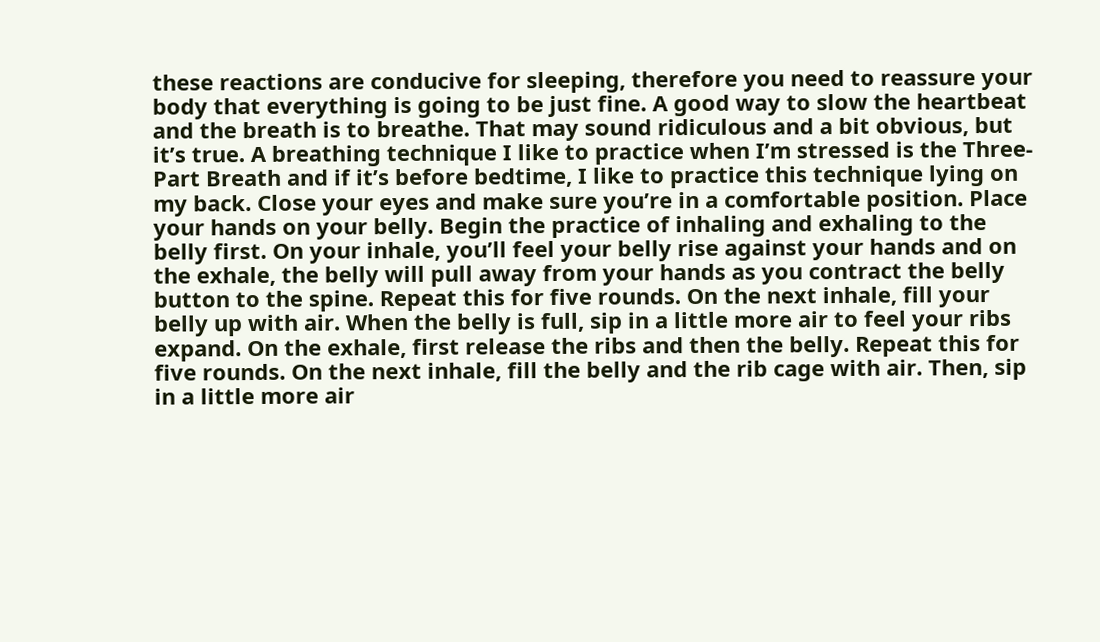these reactions are conducive for sleeping, therefore you need to reassure your body that everything is going to be just fine. A good way to slow the heartbeat and the breath is to breathe. That may sound ridiculous and a bit obvious, but it’s true. A breathing technique I like to practice when I’m stressed is the Three-Part Breath and if it’s before bedtime, I like to practice this technique lying on my back. Close your eyes and make sure you’re in a comfortable position. Place your hands on your belly. Begin the practice of inhaling and exhaling to the belly first. On your inhale, you’ll feel your belly rise against your hands and on the exhale, the belly will pull away from your hands as you contract the belly button to the spine. Repeat this for five rounds. On the next inhale, fill your belly up with air. When the belly is full, sip in a little more air to feel your ribs expand. On the exhale, first release the ribs and then the belly. Repeat this for five rounds. On the next inhale, fill the belly and the rib cage with air. Then, sip in a little more air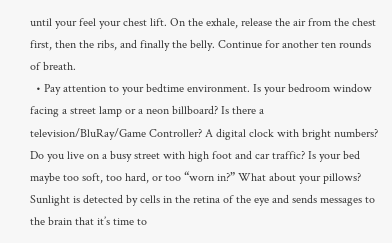until your feel your chest lift. On the exhale, release the air from the chest first, then the ribs, and finally the belly. Continue for another ten rounds of breath.
  • Pay attention to your bedtime environment. Is your bedroom window facing a street lamp or a neon billboard? Is there a television/BluRay/Game Controller? A digital clock with bright numbers? Do you live on a busy street with high foot and car traffic? Is your bed maybe too soft, too hard, or too “worn in?” What about your pillows? Sunlight is detected by cells in the retina of the eye and sends messages to the brain that it’s time to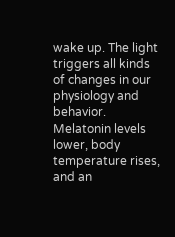wake up. The light triggers all kinds of changes in our physiology and behavior. Melatonin levels lower, body temperature rises, and an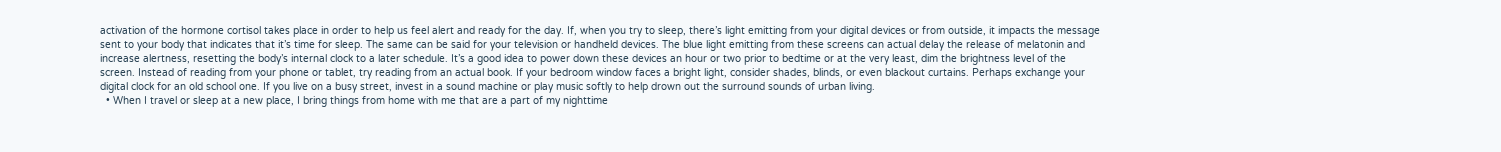activation of the hormone cortisol takes place in order to help us feel alert and ready for the day. If, when you try to sleep, there’s light emitting from your digital devices or from outside, it impacts the message sent to your body that indicates that it’s time for sleep. The same can be said for your television or handheld devices. The blue light emitting from these screens can actual delay the release of melatonin and increase alertness, resetting the body’s internal clock to a later schedule. It’s a good idea to power down these devices an hour or two prior to bedtime or at the very least, dim the brightness level of the screen. Instead of reading from your phone or tablet, try reading from an actual book. If your bedroom window faces a bright light, consider shades, blinds, or even blackout curtains. Perhaps exchange your digital clock for an old school one. If you live on a busy street, invest in a sound machine or play music softly to help drown out the surround sounds of urban living.
  • When I travel or sleep at a new place, I bring things from home with me that are a part of my nighttime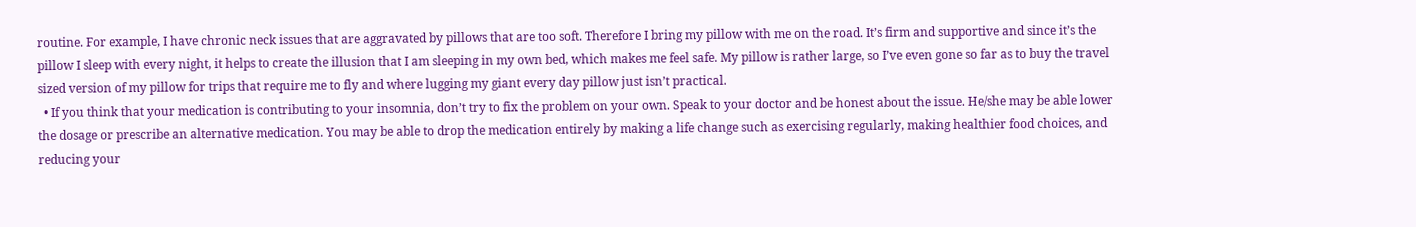routine. For example, I have chronic neck issues that are aggravated by pillows that are too soft. Therefore I bring my pillow with me on the road. It’s firm and supportive and since it’s the pillow I sleep with every night, it helps to create the illusion that I am sleeping in my own bed, which makes me feel safe. My pillow is rather large, so I’ve even gone so far as to buy the travel sized version of my pillow for trips that require me to fly and where lugging my giant every day pillow just isn’t practical.
  • If you think that your medication is contributing to your insomnia, don’t try to fix the problem on your own. Speak to your doctor and be honest about the issue. He/she may be able lower the dosage or prescribe an alternative medication. You may be able to drop the medication entirely by making a life change such as exercising regularly, making healthier food choices, and reducing your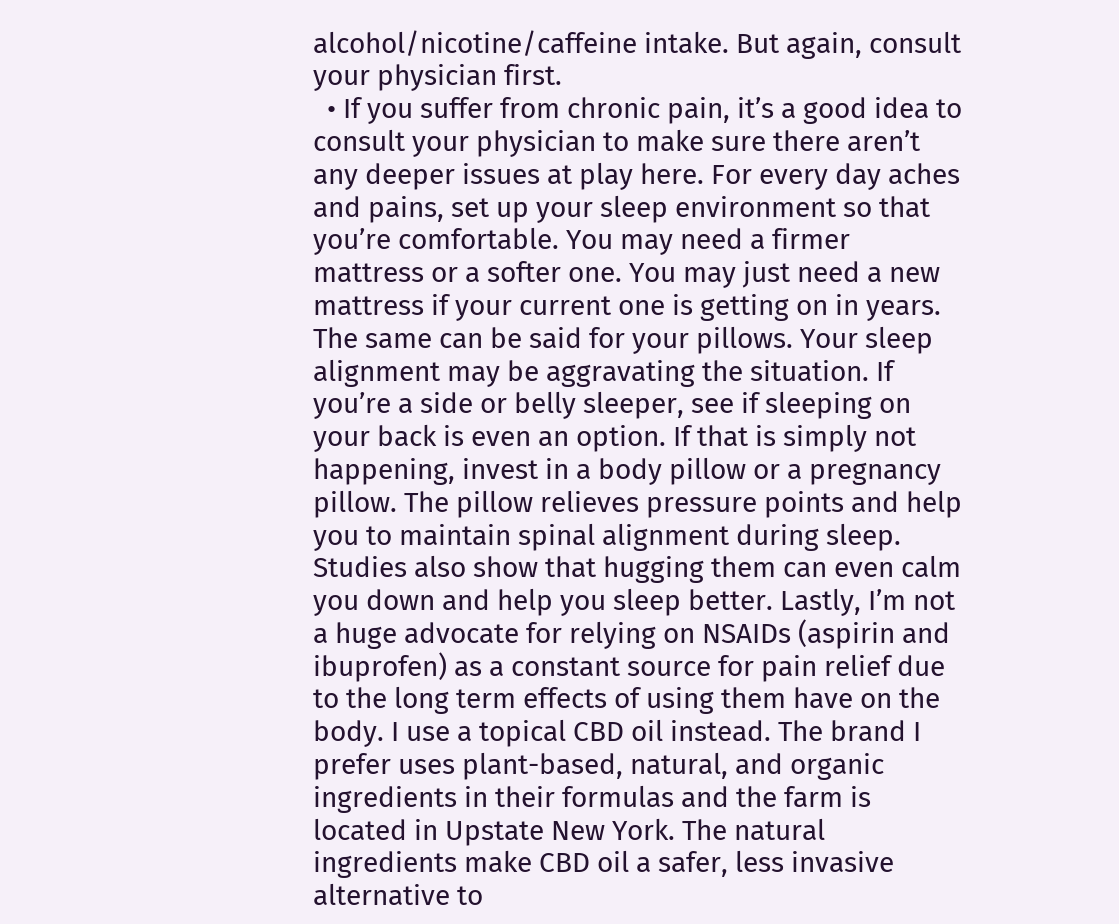alcohol/nicotine/caffeine intake. But again, consult your physician first.
  • If you suffer from chronic pain, it’s a good idea to consult your physician to make sure there aren’t any deeper issues at play here. For every day aches and pains, set up your sleep environment so that you’re comfortable. You may need a firmer mattress or a softer one. You may just need a new mattress if your current one is getting on in years. The same can be said for your pillows. Your sleep alignment may be aggravating the situation. If you’re a side or belly sleeper, see if sleeping on your back is even an option. If that is simply not happening, invest in a body pillow or a pregnancy pillow. The pillow relieves pressure points and help you to maintain spinal alignment during sleep. Studies also show that hugging them can even calm you down and help you sleep better. Lastly, I’m not a huge advocate for relying on NSAIDs (aspirin and ibuprofen) as a constant source for pain relief due to the long term effects of using them have on the body. I use a topical CBD oil instead. The brand I prefer uses plant-based, natural, and organic ingredients in their formulas and the farm is located in Upstate New York. The natural ingredients make CBD oil a safer, less invasive alternative to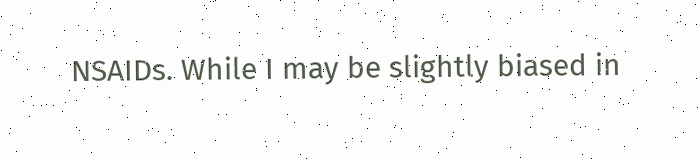NSAIDs. While I may be slightly biased in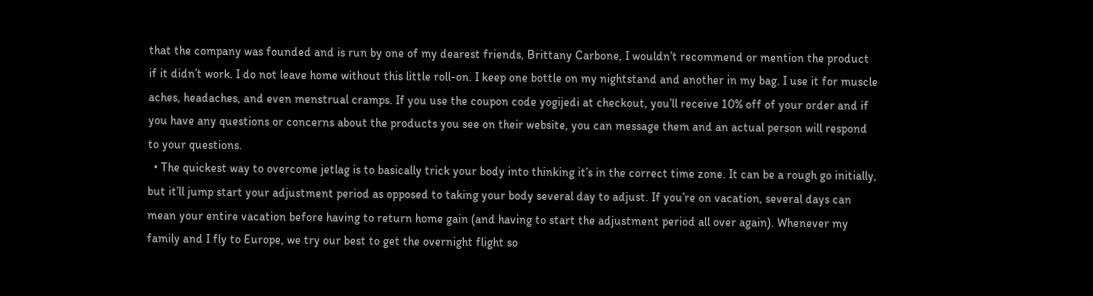that the company was founded and is run by one of my dearest friends, Brittany Carbone, I wouldn’t recommend or mention the product if it didn’t work. I do not leave home without this little roll-on. I keep one bottle on my nightstand and another in my bag. I use it for muscle aches, headaches, and even menstrual cramps. If you use the coupon code yogijedi at checkout, you’ll receive 10% off of your order and if you have any questions or concerns about the products you see on their website, you can message them and an actual person will respond to your questions.
  • The quickest way to overcome jetlag is to basically trick your body into thinking it’s in the correct time zone. It can be a rough go initially, but it’ll jump start your adjustment period as opposed to taking your body several day to adjust. If you’re on vacation, several days can mean your entire vacation before having to return home gain (and having to start the adjustment period all over again). Whenever my family and I fly to Europe, we try our best to get the overnight flight so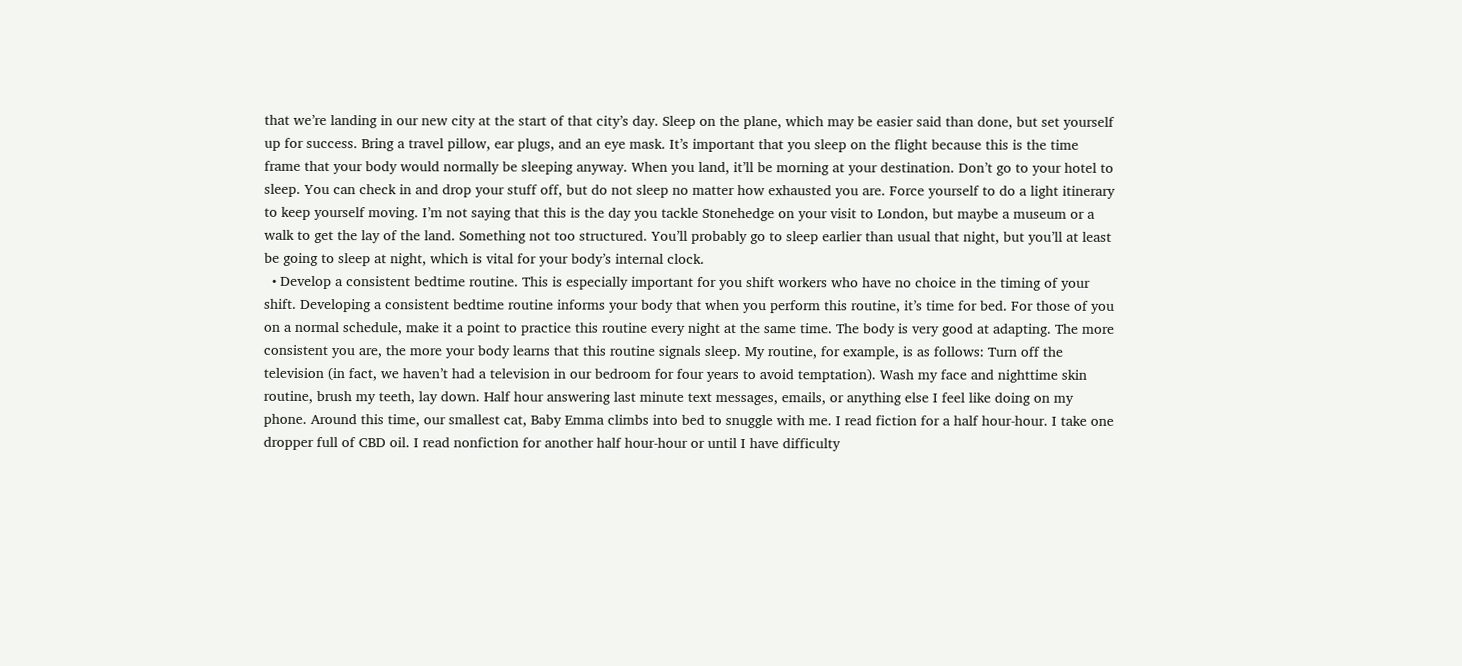that we’re landing in our new city at the start of that city’s day. Sleep on the plane, which may be easier said than done, but set yourself up for success. Bring a travel pillow, ear plugs, and an eye mask. It’s important that you sleep on the flight because this is the time frame that your body would normally be sleeping anyway. When you land, it’ll be morning at your destination. Don’t go to your hotel to sleep. You can check in and drop your stuff off, but do not sleep no matter how exhausted you are. Force yourself to do a light itinerary to keep yourself moving. I’m not saying that this is the day you tackle Stonehedge on your visit to London, but maybe a museum or a walk to get the lay of the land. Something not too structured. You’ll probably go to sleep earlier than usual that night, but you’ll at least be going to sleep at night, which is vital for your body’s internal clock.
  • Develop a consistent bedtime routine. This is especially important for you shift workers who have no choice in the timing of your shift. Developing a consistent bedtime routine informs your body that when you perform this routine, it’s time for bed. For those of you on a normal schedule, make it a point to practice this routine every night at the same time. The body is very good at adapting. The more consistent you are, the more your body learns that this routine signals sleep. My routine, for example, is as follows: Turn off the television (in fact, we haven’t had a television in our bedroom for four years to avoid temptation). Wash my face and nighttime skin routine, brush my teeth, lay down. Half hour answering last minute text messages, emails, or anything else I feel like doing on my phone. Around this time, our smallest cat, Baby Emma climbs into bed to snuggle with me. I read fiction for a half hour-hour. I take one dropper full of CBD oil. I read nonfiction for another half hour-hour or until I have difficulty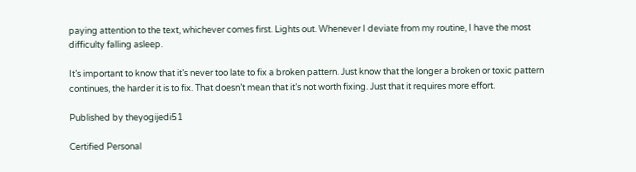paying attention to the text, whichever comes first. Lights out. Whenever I deviate from my routine, I have the most difficulty falling asleep.

It’s important to know that it’s never too late to fix a broken pattern. Just know that the longer a broken or toxic pattern continues, the harder it is to fix. That doesn’t mean that it’s not worth fixing. Just that it requires more effort.

Published by theyogijedi51

Certified Personal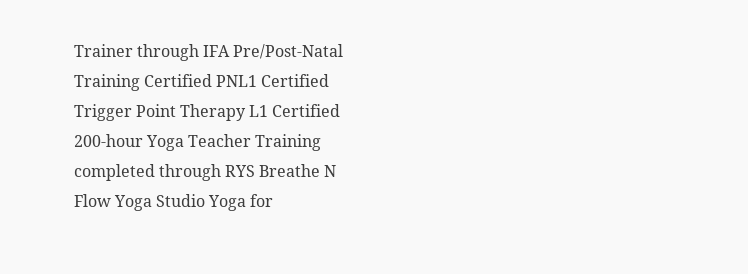Trainer through IFA Pre/Post-Natal Training Certified PNL1 Certified Trigger Point Therapy L1 Certified 200-hour Yoga Teacher Training completed through RYS Breathe N Flow Yoga Studio Yoga for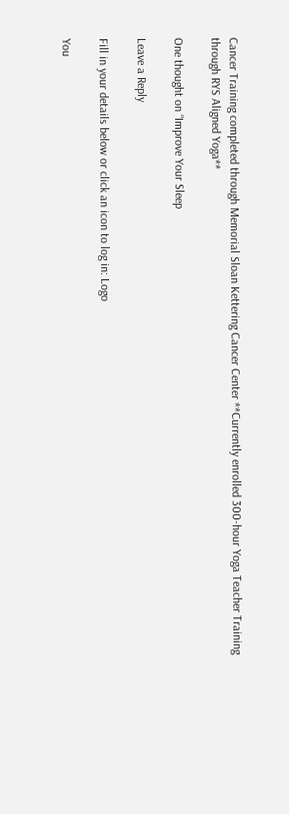Cancer Training completed through Memorial Sloan Kettering Cancer Center **Currently enrolled 300-hour Yoga Teacher Training through RYS Aligned Yoga**

One thought on “Improve Your Sleep

Leave a Reply

Fill in your details below or click an icon to log in: Logo

You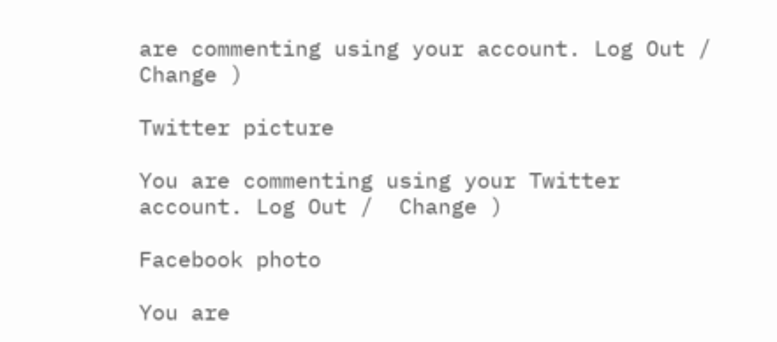are commenting using your account. Log Out /  Change )

Twitter picture

You are commenting using your Twitter account. Log Out /  Change )

Facebook photo

You are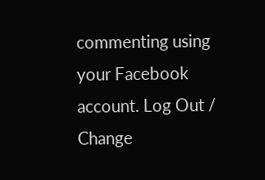commenting using your Facebook account. Log Out /  Change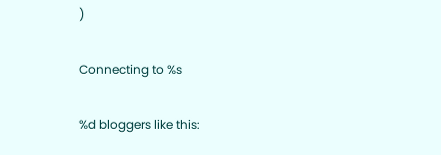)

Connecting to %s

%d bloggers like this: